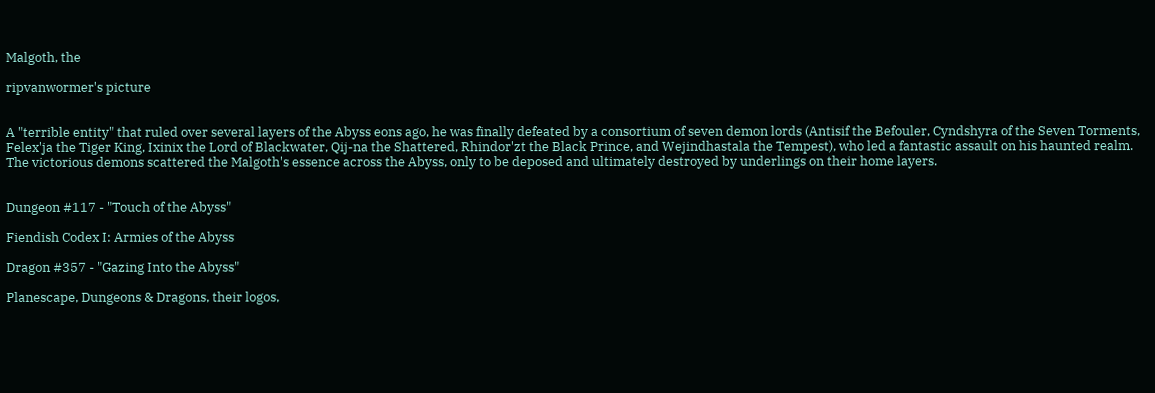Malgoth, the

ripvanwormer's picture


A "terrible entity" that ruled over several layers of the Abyss eons ago, he was finally defeated by a consortium of seven demon lords (Antisif the Befouler, Cyndshyra of the Seven Torments, Felex'ja the Tiger King, Ixinix the Lord of Blackwater, Qij-na the Shattered, Rhindor'zt the Black Prince, and Wejindhastala the Tempest), who led a fantastic assault on his haunted realm. The victorious demons scattered the Malgoth's essence across the Abyss, only to be deposed and ultimately destroyed by underlings on their home layers.


Dungeon #117 - "Touch of the Abyss"

Fiendish Codex I: Armies of the Abyss

Dragon #357 - "Gazing Into the Abyss"

Planescape, Dungeons & Dragons, their logos,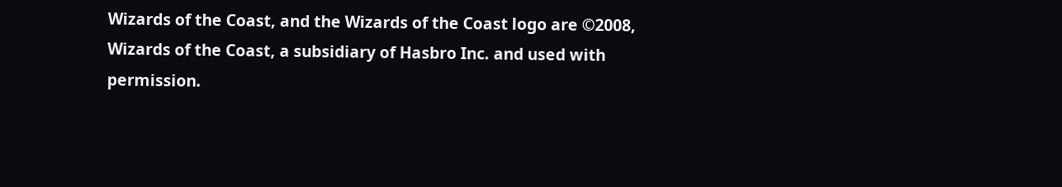Wizards of the Coast, and the Wizards of the Coast logo are ©2008, Wizards of the Coast, a subsidiary of Hasbro Inc. and used with permission.